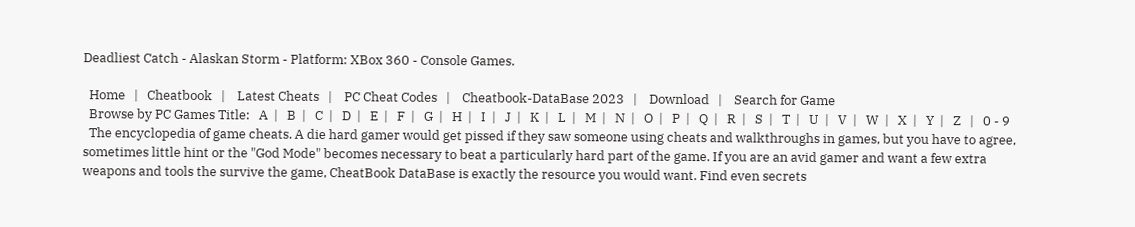Deadliest Catch - Alaskan Storm - Platform: XBox 360 - Console Games.

  Home   |   Cheatbook   |    Latest Cheats   |    PC Cheat Codes   |    Cheatbook-DataBase 2023   |    Download   |    Search for Game
  Browse by PC Games Title:   A  |   B  |   C  |   D  |   E  |   F  |   G  |   H  |   I  |   J  |   K  |   L  |   M  |   N  |   O  |   P  |   Q  |   R  |   S  |   T  |   U  |   V  |   W  |   X  |   Y  |   Z   |   0 - 9
  The encyclopedia of game cheats. A die hard gamer would get pissed if they saw someone using cheats and walkthroughs in games, but you have to agree, sometimes little hint or the "God Mode" becomes necessary to beat a particularly hard part of the game. If you are an avid gamer and want a few extra weapons and tools the survive the game, CheatBook DataBase is exactly the resource you would want. Find even secrets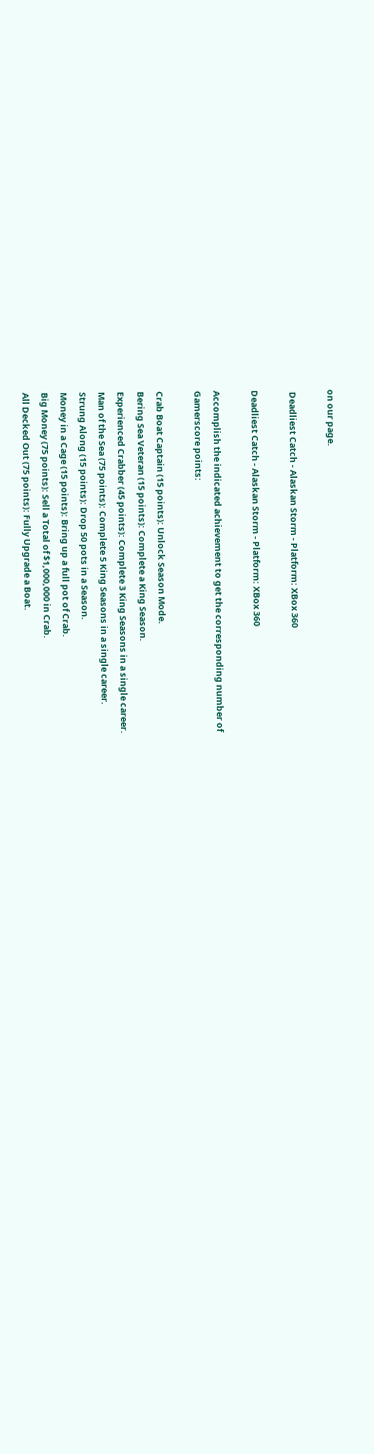on our page.

 Deadliest Catch - Alaskan Storm - Platform: XBox 360

Deadliest Catch - Alaskan Storm - Platform: XBox 360

Accomplish the indicated achievement to get the corresponding number of
Gamerscore points:

Crab Boat Captain (15 points): Unlock Season Mode.
Bering Sea Veteran (15 points): Complete a King Season.
Experienced Crabber (45 points): Complete 3 King Seasons in a single career.
Man of the Sea (75 points): Complete 5 King Seasons in a single career.
Strung Along (15 points): Drop 50 pots in a Season.
Money in a Cage (15 points): Bring up a full pot of Crab.
Big Money (75 points): Sell a Total of $1,000,000 in Crab.
All Decked Out (75 points): Fully Upgrade a Boat.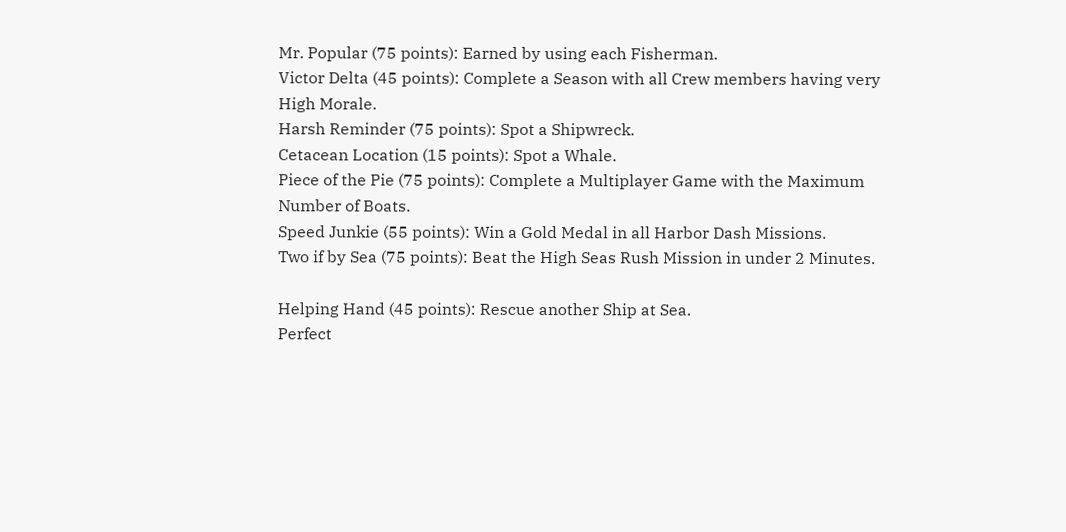Mr. Popular (75 points): Earned by using each Fisherman.
Victor Delta (45 points): Complete a Season with all Crew members having very
High Morale.
Harsh Reminder (75 points): Spot a Shipwreck.
Cetacean Location (15 points): Spot a Whale.
Piece of the Pie (75 points): Complete a Multiplayer Game with the Maximum
Number of Boats.
Speed Junkie (55 points): Win a Gold Medal in all Harbor Dash Missions.
Two if by Sea (75 points): Beat the High Seas Rush Mission in under 2 Minutes.

Helping Hand (45 points): Rescue another Ship at Sea.
Perfect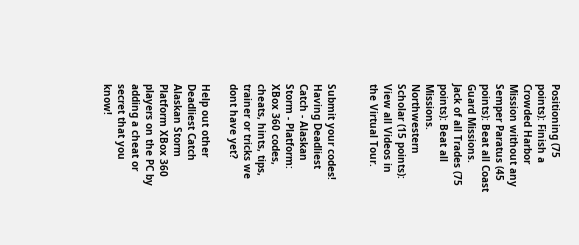Positioning (75 points): Finish a Crowded Harbor Mission without any
Semper Paratus (45 points): Beat all Coast Guard Missions.
Jack of all Trades (75 points): Beat all Missions.
Northwestern Scholar (15 points): View all Videos in the Virtual Tour.


Submit your codes! Having Deadliest Catch - Alaskan Storm - Platform: XBox 360 codes, cheats, hints, tips, trainer or tricks we dont have yet?

Help out other Deadliest Catch Alaskan Storm Platform XBox 360 players on the PC by adding a cheat or secret that you know!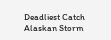Deadliest Catch  Alaskan Storm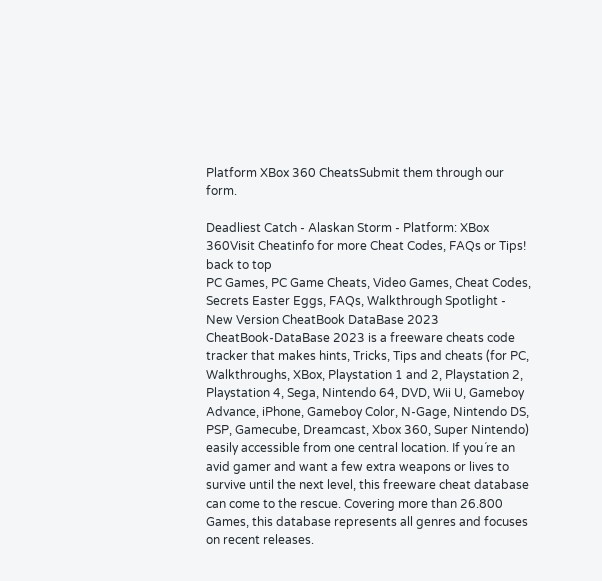Platform XBox 360 CheatsSubmit them through our form.

Deadliest Catch - Alaskan Storm - Platform: XBox 360Visit Cheatinfo for more Cheat Codes, FAQs or Tips!
back to top
PC Games, PC Game Cheats, Video Games, Cheat Codes, Secrets Easter Eggs, FAQs, Walkthrough Spotlight - New Version CheatBook DataBase 2023
CheatBook-DataBase 2023 is a freeware cheats code tracker that makes hints, Tricks, Tips and cheats (for PC, Walkthroughs, XBox, Playstation 1 and 2, Playstation 2, Playstation 4, Sega, Nintendo 64, DVD, Wii U, Gameboy Advance, iPhone, Gameboy Color, N-Gage, Nintendo DS, PSP, Gamecube, Dreamcast, Xbox 360, Super Nintendo) easily accessible from one central location. If you´re an avid gamer and want a few extra weapons or lives to survive until the next level, this freeware cheat database can come to the rescue. Covering more than 26.800 Games, this database represents all genres and focuses on recent releases.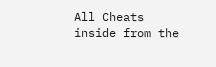All Cheats inside from the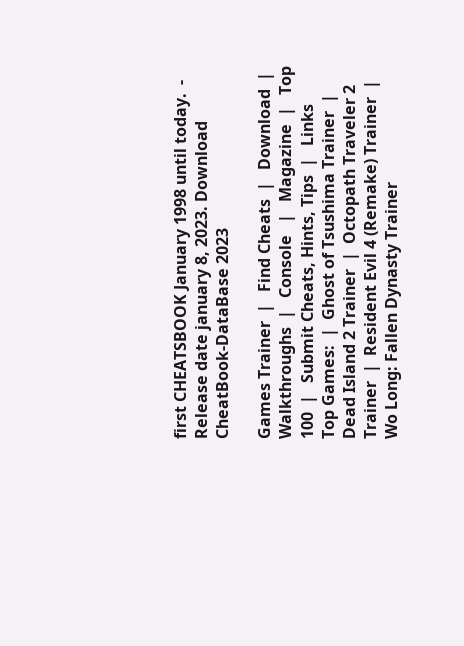first CHEATSBOOK January 1998 until today.  - Release date january 8, 2023. Download CheatBook-DataBase 2023

Games Trainer  |   Find Cheats  |   Download  |   Walkthroughs  |   Console   |   Magazine  |   Top 100  |   Submit Cheats, Hints, Tips  |   Links
Top Games:  |  Ghost of Tsushima Trainer  |  Dead Island 2 Trainer  |  Octopath Traveler 2 Trainer  |  Resident Evil 4 (Remake) Trainer  |  Wo Long: Fallen Dynasty Trainer